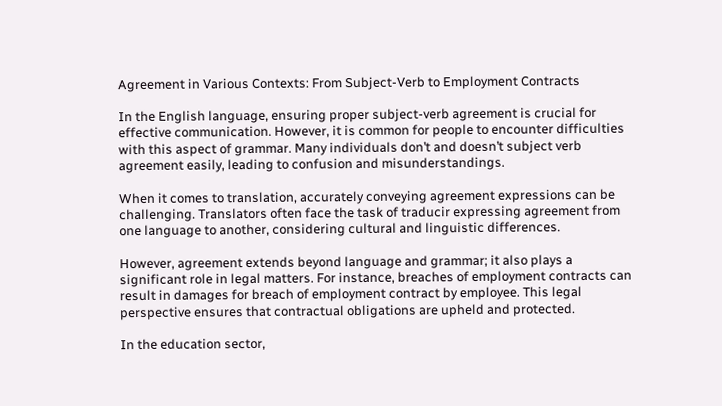Agreement in Various Contexts: From Subject-Verb to Employment Contracts

In the English language, ensuring proper subject-verb agreement is crucial for effective communication. However, it is common for people to encounter difficulties with this aspect of grammar. Many individuals don’t and doesn’t subject verb agreement easily, leading to confusion and misunderstandings.

When it comes to translation, accurately conveying agreement expressions can be challenging. Translators often face the task of traducir expressing agreement from one language to another, considering cultural and linguistic differences.

However, agreement extends beyond language and grammar; it also plays a significant role in legal matters. For instance, breaches of employment contracts can result in damages for breach of employment contract by employee. This legal perspective ensures that contractual obligations are upheld and protected.

In the education sector,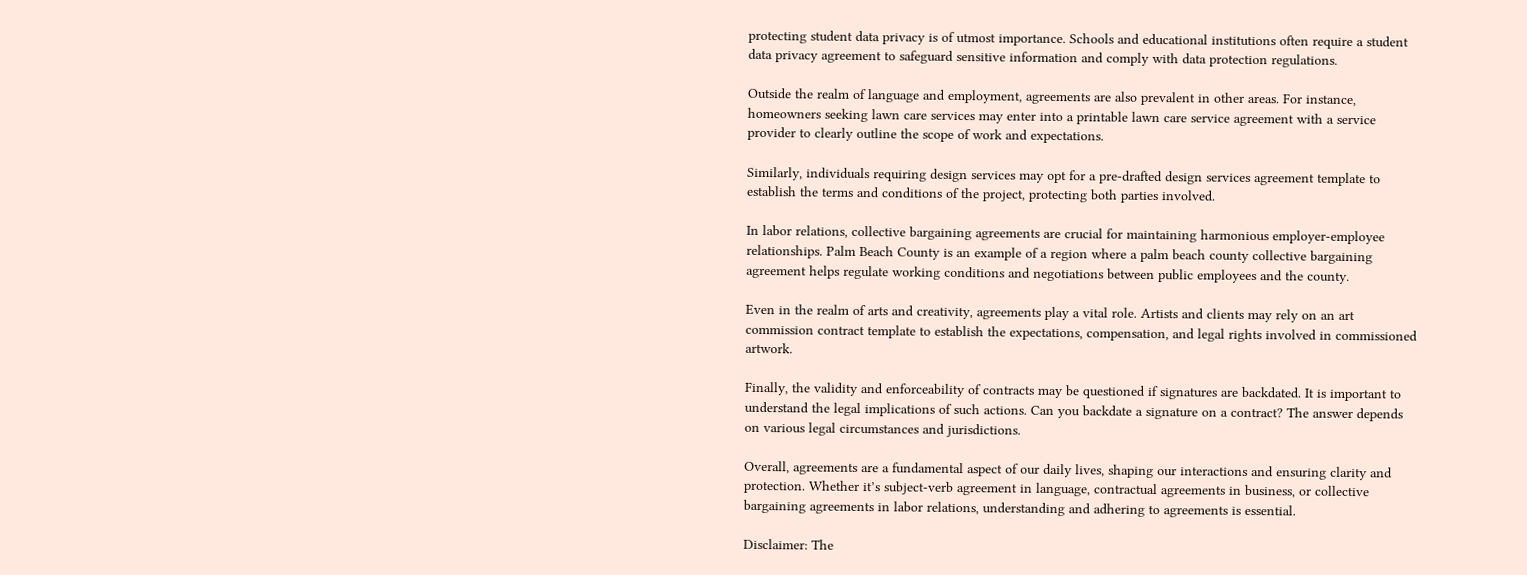protecting student data privacy is of utmost importance. Schools and educational institutions often require a student data privacy agreement to safeguard sensitive information and comply with data protection regulations.

Outside the realm of language and employment, agreements are also prevalent in other areas. For instance, homeowners seeking lawn care services may enter into a printable lawn care service agreement with a service provider to clearly outline the scope of work and expectations.

Similarly, individuals requiring design services may opt for a pre-drafted design services agreement template to establish the terms and conditions of the project, protecting both parties involved.

In labor relations, collective bargaining agreements are crucial for maintaining harmonious employer-employee relationships. Palm Beach County is an example of a region where a palm beach county collective bargaining agreement helps regulate working conditions and negotiations between public employees and the county.

Even in the realm of arts and creativity, agreements play a vital role. Artists and clients may rely on an art commission contract template to establish the expectations, compensation, and legal rights involved in commissioned artwork.

Finally, the validity and enforceability of contracts may be questioned if signatures are backdated. It is important to understand the legal implications of such actions. Can you backdate a signature on a contract? The answer depends on various legal circumstances and jurisdictions.

Overall, agreements are a fundamental aspect of our daily lives, shaping our interactions and ensuring clarity and protection. Whether it’s subject-verb agreement in language, contractual agreements in business, or collective bargaining agreements in labor relations, understanding and adhering to agreements is essential.

Disclaimer: The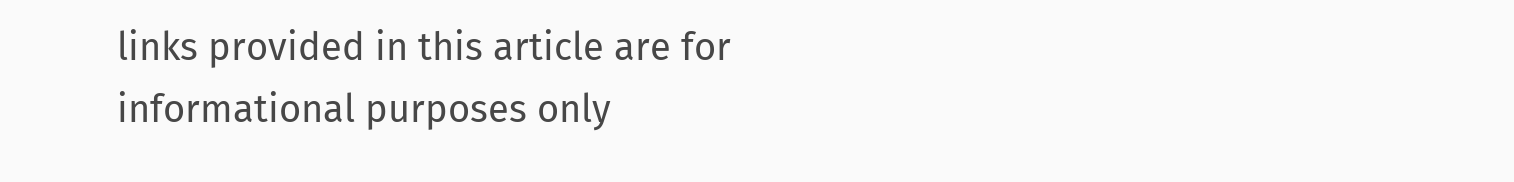links provided in this article are for informational purposes only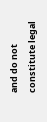and do not constitute legal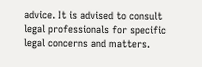advice. It is advised to consult legal professionals for specific legal concerns and matters.